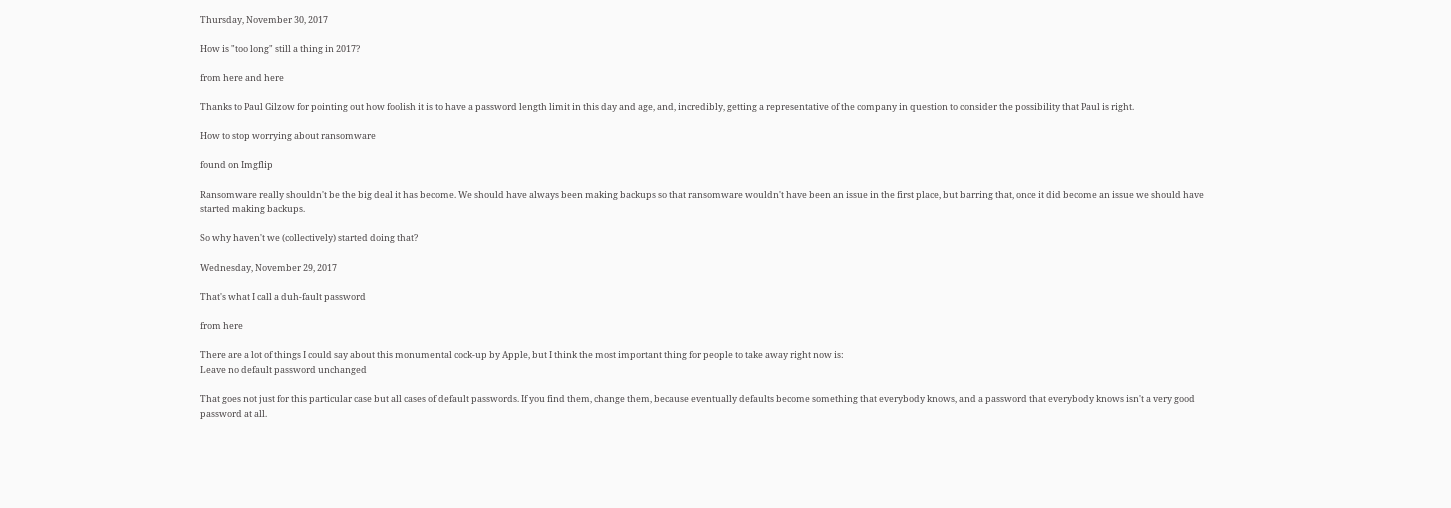Thursday, November 30, 2017

How is "too long" still a thing in 2017?

from here and here

Thanks to Paul Gilzow for pointing out how foolish it is to have a password length limit in this day and age, and, incredibly, getting a representative of the company in question to consider the possibility that Paul is right.

How to stop worrying about ransomware

found on Imgflip

Ransomware really shouldn't be the big deal it has become. We should have always been making backups so that ransomware wouldn't have been an issue in the first place, but barring that, once it did become an issue we should have started making backups.

So why haven't we (collectively) started doing that?

Wednesday, November 29, 2017

That's what I call a duh-fault password

from here

There are a lot of things I could say about this monumental cock-up by Apple, but I think the most important thing for people to take away right now is:
Leave no default password unchanged

That goes not just for this particular case but all cases of default passwords. If you find them, change them, because eventually defaults become something that everybody knows, and a password that everybody knows isn't a very good password at all.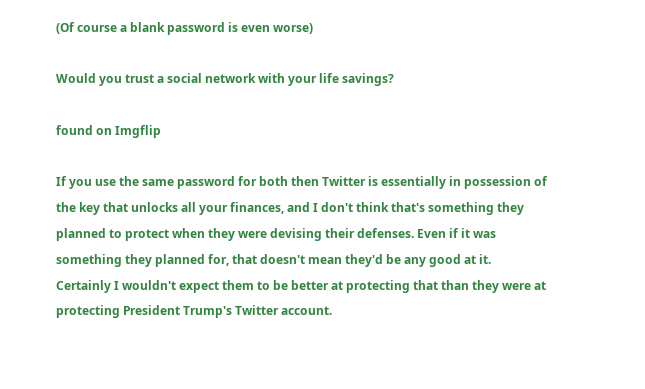(Of course a blank password is even worse)

Would you trust a social network with your life savings?

found on Imgflip

If you use the same password for both then Twitter is essentially in possession of the key that unlocks all your finances, and I don't think that's something they planned to protect when they were devising their defenses. Even if it was something they planned for, that doesn't mean they'd be any good at it. Certainly I wouldn't expect them to be better at protecting that than they were at protecting President Trump's Twitter account.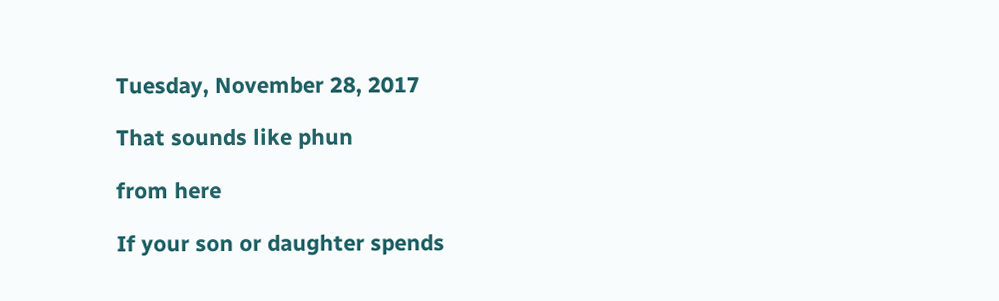Tuesday, November 28, 2017

That sounds like phun

from here

If your son or daughter spends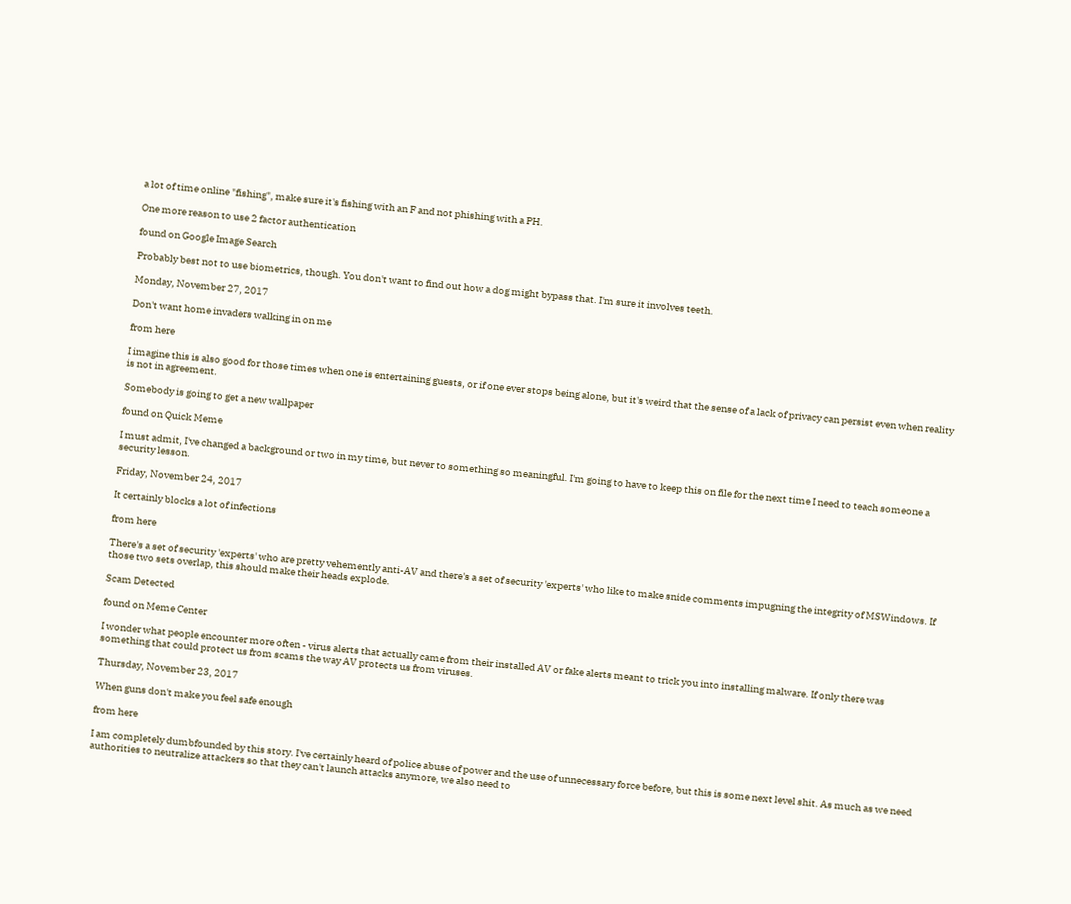a lot of time online "fishing", make sure it's fishing with an F and not phishing with a PH.

One more reason to use 2 factor authentication

found on Google Image Search

Probably best not to use biometrics, though. You don't want to find out how a dog might bypass that. I'm sure it involves teeth.

Monday, November 27, 2017

Don't want home invaders walking in on me

from here

I imagine this is also good for those times when one is entertaining guests, or if one ever stops being alone, but it's weird that the sense of a lack of privacy can persist even when reality is not in agreement.

Somebody is going to get a new wallpaper

found on Quick Meme

I must admit, I've changed a background or two in my time, but never to something so meaningful. I'm going to have to keep this on file for the next time I need to teach someone a security lesson.

Friday, November 24, 2017

It certainly blocks a lot of infections

from here

There's a set of security 'experts' who are pretty vehemently anti-AV and there's a set of security 'experts' who like to make snide comments impugning the integrity of MSWindows. If those two sets overlap, this should make their heads explode.

Scam Detected

found on Meme Center

I wonder what people encounter more often - virus alerts that actually came from their installed AV or fake alerts meant to trick you into installing malware. If only there was something that could protect us from scams the way AV protects us from viruses.

Thursday, November 23, 2017

When guns don't make you feel safe enough

from here

I am completely dumbfounded by this story. I've certainly heard of police abuse of power and the use of unnecessary force before, but this is some next level shit. As much as we need authorities to neutralize attackers so that they can't launch attacks anymore, we also need to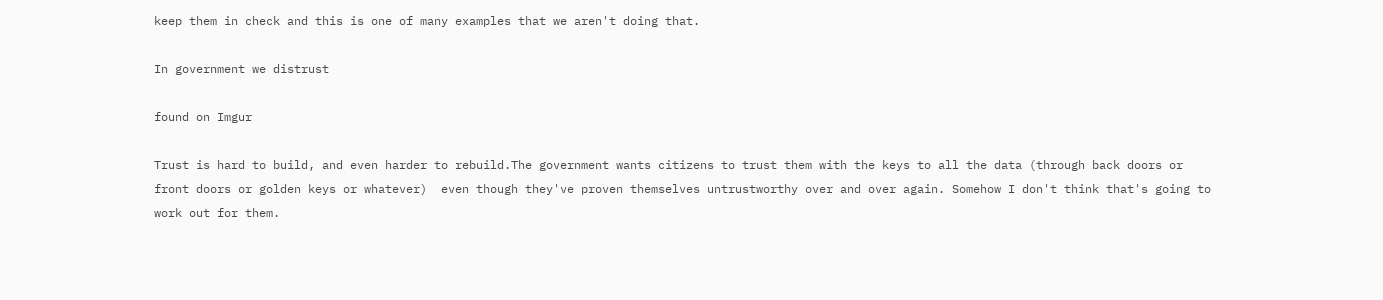keep them in check and this is one of many examples that we aren't doing that.

In government we distrust

found on Imgur

Trust is hard to build, and even harder to rebuild.The government wants citizens to trust them with the keys to all the data (through back doors or front doors or golden keys or whatever)  even though they've proven themselves untrustworthy over and over again. Somehow I don't think that's going to work out for them.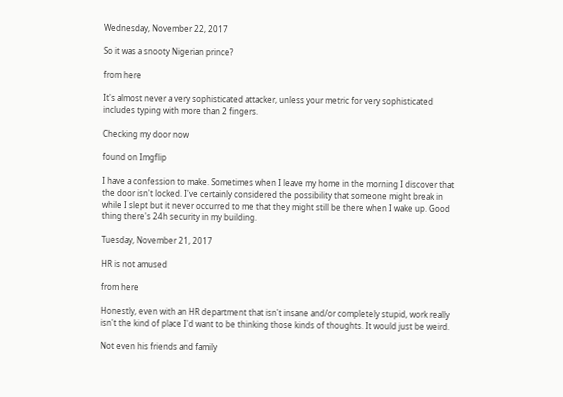Wednesday, November 22, 2017

So it was a snooty Nigerian prince?

from here

It's almost never a very sophisticated attacker, unless your metric for very sophisticated includes typing with more than 2 fingers.

Checking my door now

found on Imgflip

I have a confession to make. Sometimes when I leave my home in the morning I discover that the door isn't locked. I've certainly considered the possibility that someone might break in while I slept but it never occurred to me that they might still be there when I wake up. Good thing there's 24h security in my building.

Tuesday, November 21, 2017

HR is not amused

from here

Honestly, even with an HR department that isn't insane and/or completely stupid, work really isn't the kind of place I'd want to be thinking those kinds of thoughts. It would just be weird.

Not even his friends and family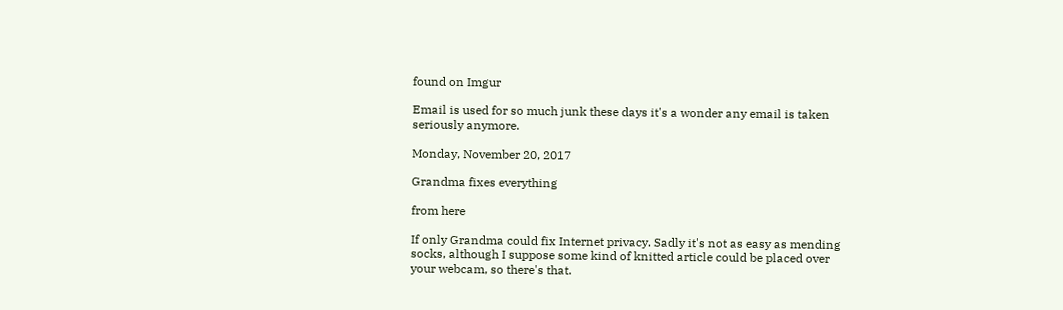found on Imgur

Email is used for so much junk these days it's a wonder any email is taken seriously anymore.

Monday, November 20, 2017

Grandma fixes everything

from here

If only Grandma could fix Internet privacy. Sadly it's not as easy as mending socks, although I suppose some kind of knitted article could be placed over your webcam, so there's that.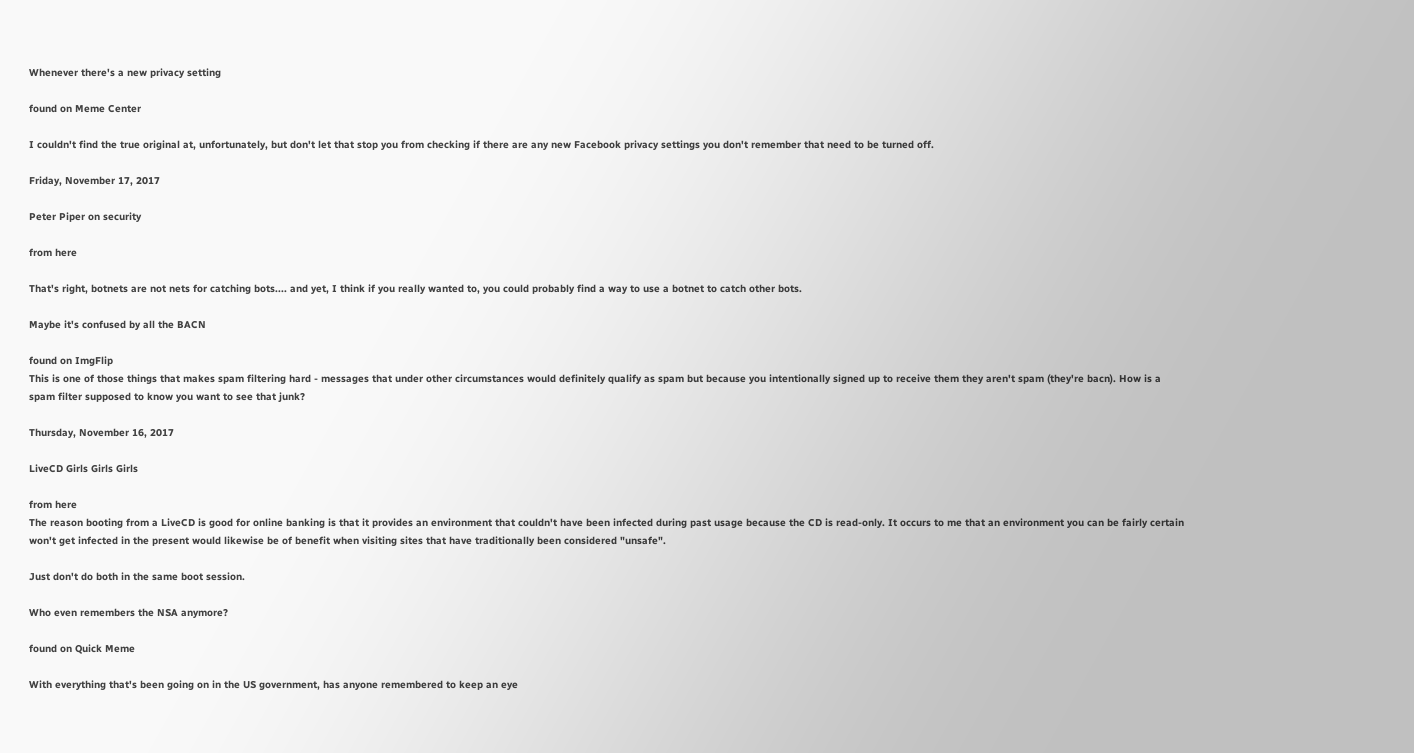Whenever there's a new privacy setting

found on Meme Center

I couldn't find the true original at, unfortunately, but don't let that stop you from checking if there are any new Facebook privacy settings you don't remember that need to be turned off.

Friday, November 17, 2017

Peter Piper on security

from here

That's right, botnets are not nets for catching bots.... and yet, I think if you really wanted to, you could probably find a way to use a botnet to catch other bots.

Maybe it's confused by all the BACN

found on ImgFlip
This is one of those things that makes spam filtering hard - messages that under other circumstances would definitely qualify as spam but because you intentionally signed up to receive them they aren't spam (they're bacn). How is a spam filter supposed to know you want to see that junk?

Thursday, November 16, 2017

LiveCD Girls Girls Girls

from here
The reason booting from a LiveCD is good for online banking is that it provides an environment that couldn't have been infected during past usage because the CD is read-only. It occurs to me that an environment you can be fairly certain won't get infected in the present would likewise be of benefit when visiting sites that have traditionally been considered "unsafe".

Just don't do both in the same boot session.

Who even remembers the NSA anymore?

found on Quick Meme

With everything that's been going on in the US government, has anyone remembered to keep an eye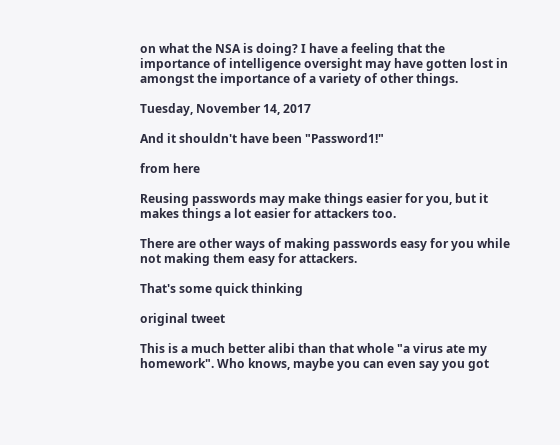on what the NSA is doing? I have a feeling that the importance of intelligence oversight may have gotten lost in amongst the importance of a variety of other things.

Tuesday, November 14, 2017

And it shouldn't have been "Password1!"

from here

Reusing passwords may make things easier for you, but it makes things a lot easier for attackers too.

There are other ways of making passwords easy for you while not making them easy for attackers.

That's some quick thinking

original tweet

This is a much better alibi than that whole "a virus ate my homework". Who knows, maybe you can even say you got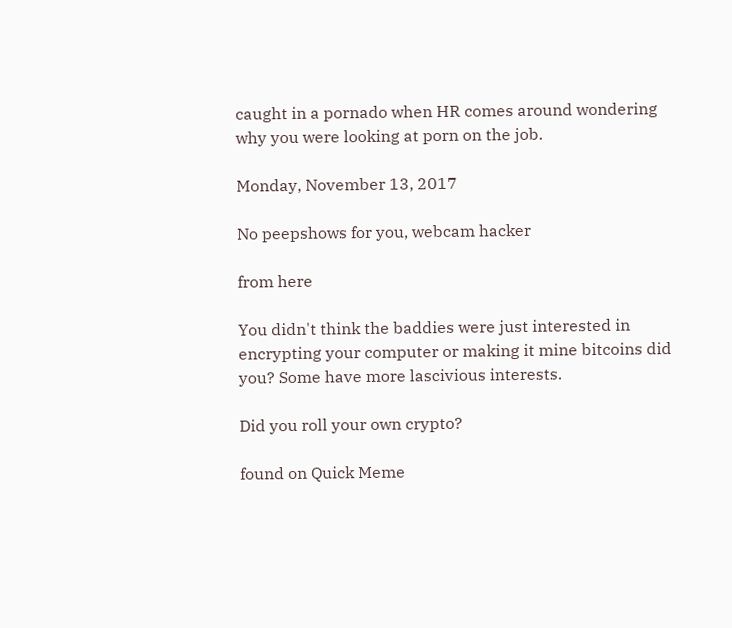caught in a pornado when HR comes around wondering why you were looking at porn on the job.

Monday, November 13, 2017

No peepshows for you, webcam hacker

from here

You didn't think the baddies were just interested in encrypting your computer or making it mine bitcoins did you? Some have more lascivious interests.

Did you roll your own crypto?

found on Quick Meme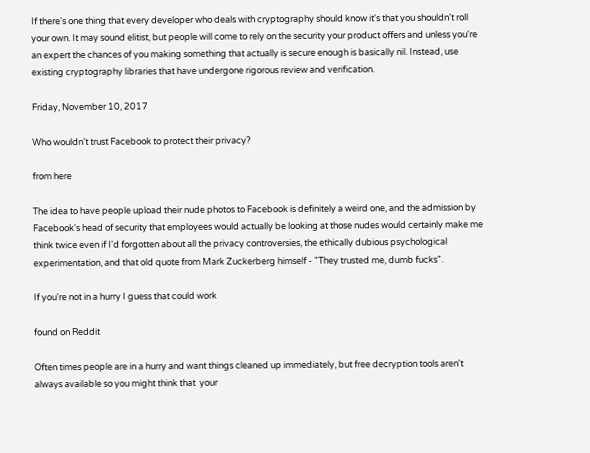If there's one thing that every developer who deals with cryptography should know it's that you shouldn't roll your own. It may sound elitist, but people will come to rely on the security your product offers and unless you're an expert the chances of you making something that actually is secure enough is basically nil. Instead, use existing cryptography libraries that have undergone rigorous review and verification.

Friday, November 10, 2017

Who wouldn't trust Facebook to protect their privacy?

from here

The idea to have people upload their nude photos to Facebook is definitely a weird one, and the admission by Facebook's head of security that employees would actually be looking at those nudes would certainly make me think twice even if I'd forgotten about all the privacy controversies, the ethically dubious psychological experimentation, and that old quote from Mark Zuckerberg himself - "They trusted me, dumb fucks".

If you're not in a hurry I guess that could work

found on Reddit

Often times people are in a hurry and want things cleaned up immediately, but free decryption tools aren't always available so you might think that  your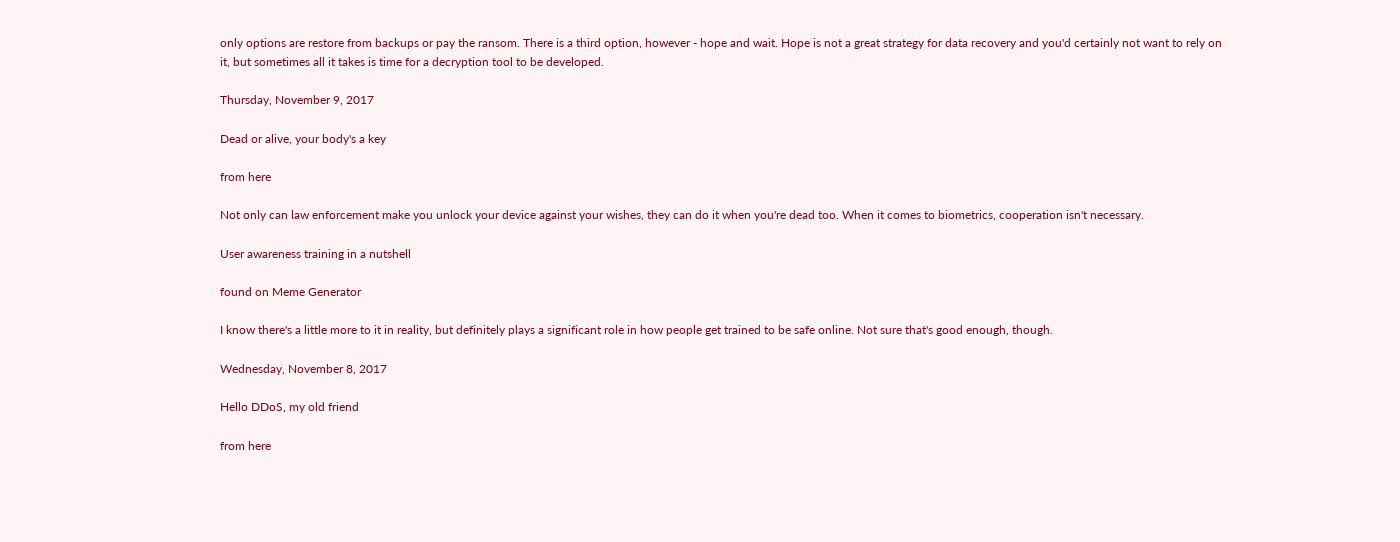only options are restore from backups or pay the ransom. There is a third option, however - hope and wait. Hope is not a great strategy for data recovery and you'd certainly not want to rely on it, but sometimes all it takes is time for a decryption tool to be developed.

Thursday, November 9, 2017

Dead or alive, your body's a key

from here

Not only can law enforcement make you unlock your device against your wishes, they can do it when you're dead too. When it comes to biometrics, cooperation isn't necessary.

User awareness training in a nutshell

found on Meme Generator

I know there's a little more to it in reality, but definitely plays a significant role in how people get trained to be safe online. Not sure that's good enough, though.

Wednesday, November 8, 2017

Hello DDoS, my old friend

from here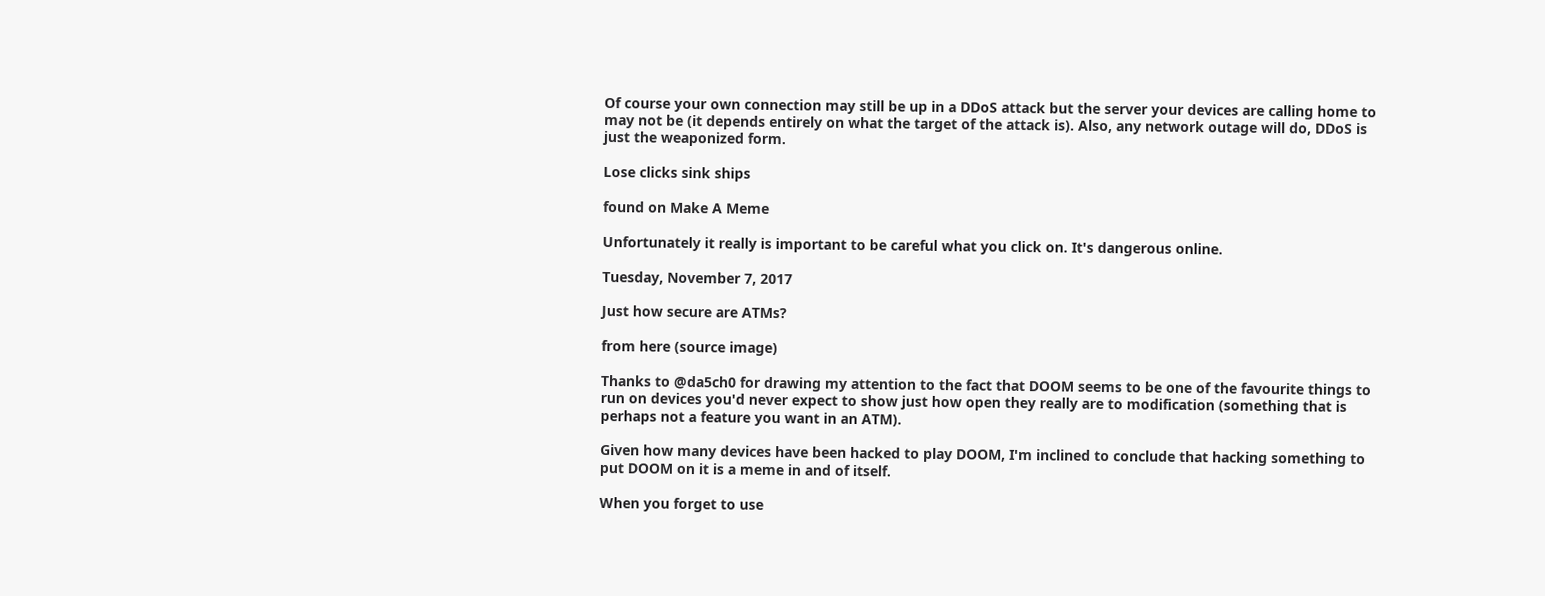Of course your own connection may still be up in a DDoS attack but the server your devices are calling home to may not be (it depends entirely on what the target of the attack is). Also, any network outage will do, DDoS is just the weaponized form.

Lose clicks sink ships

found on Make A Meme

Unfortunately it really is important to be careful what you click on. It's dangerous online.

Tuesday, November 7, 2017

Just how secure are ATMs?

from here (source image)

Thanks to @da5ch0 for drawing my attention to the fact that DOOM seems to be one of the favourite things to run on devices you'd never expect to show just how open they really are to modification (something that is perhaps not a feature you want in an ATM).

Given how many devices have been hacked to play DOOM, I'm inclined to conclude that hacking something to put DOOM on it is a meme in and of itself.

When you forget to use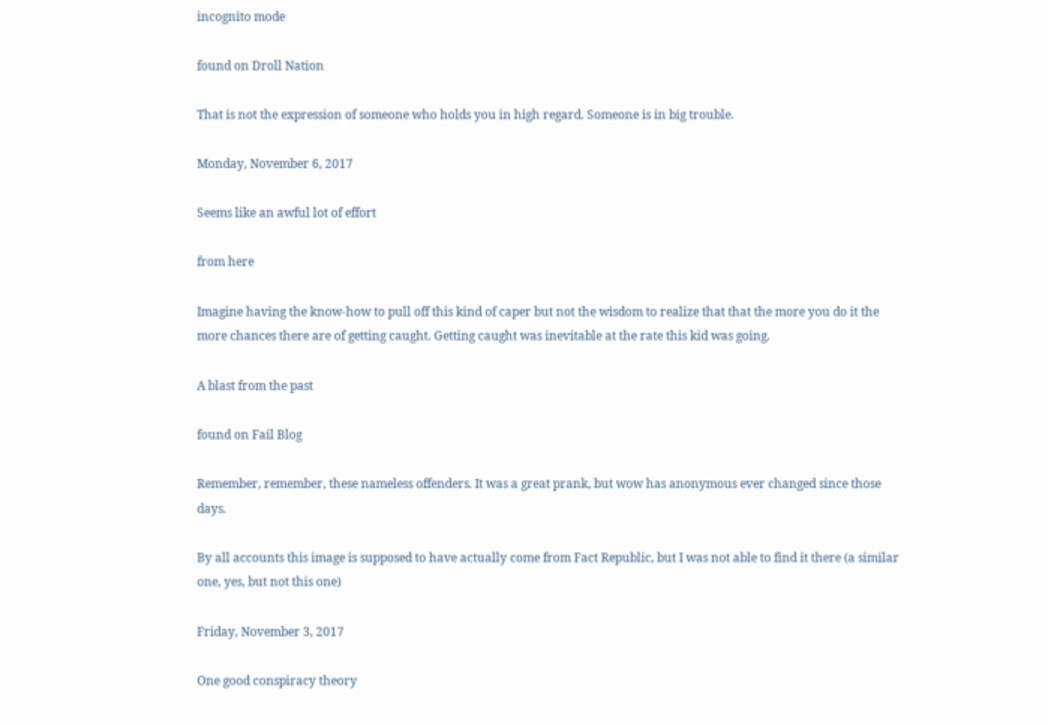incognito mode

found on Droll Nation

That is not the expression of someone who holds you in high regard. Someone is in big trouble.

Monday, November 6, 2017

Seems like an awful lot of effort

from here

Imagine having the know-how to pull off this kind of caper but not the wisdom to realize that that the more you do it the more chances there are of getting caught. Getting caught was inevitable at the rate this kid was going.

A blast from the past

found on Fail Blog

Remember, remember, these nameless offenders. It was a great prank, but wow has anonymous ever changed since those days.

By all accounts this image is supposed to have actually come from Fact Republic, but I was not able to find it there (a similar one, yes, but not this one)

Friday, November 3, 2017

One good conspiracy theory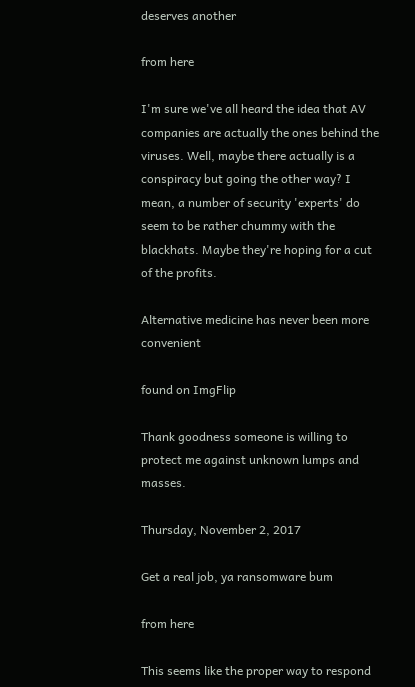deserves another

from here

I'm sure we've all heard the idea that AV companies are actually the ones behind the viruses. Well, maybe there actually is a conspiracy but going the other way? I mean, a number of security 'experts' do seem to be rather chummy with the blackhats. Maybe they're hoping for a cut of the profits.

Alternative medicine has never been more convenient

found on ImgFlip

Thank goodness someone is willing to protect me against unknown lumps and masses.

Thursday, November 2, 2017

Get a real job, ya ransomware bum

from here

This seems like the proper way to respond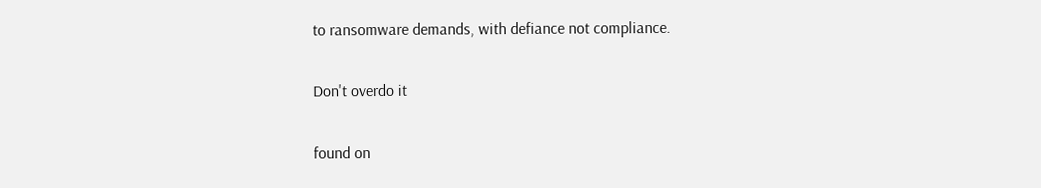to ransomware demands, with defiance not compliance.

Don't overdo it

found on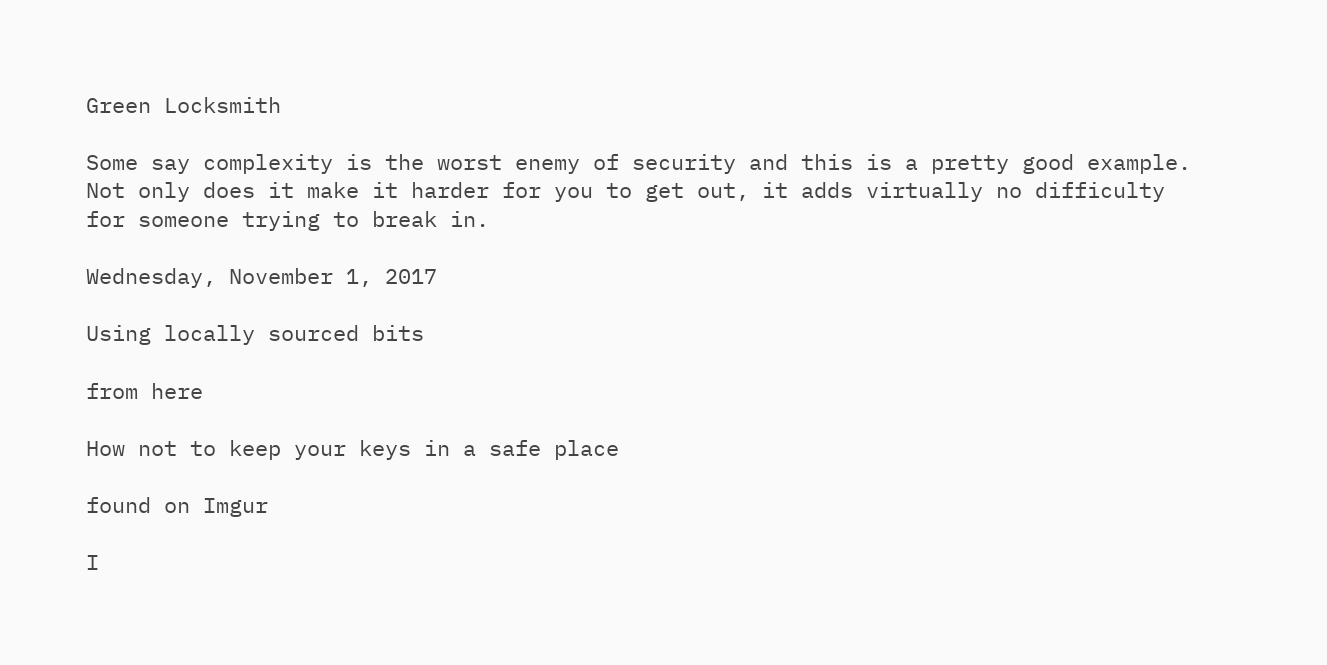Green Locksmith

Some say complexity is the worst enemy of security and this is a pretty good example. Not only does it make it harder for you to get out, it adds virtually no difficulty for someone trying to break in.

Wednesday, November 1, 2017

Using locally sourced bits

from here

How not to keep your keys in a safe place

found on Imgur

I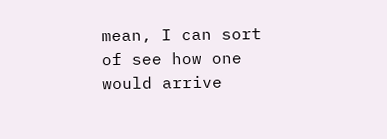mean, I can sort of see how one would arrive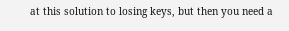at this solution to losing keys, but then you need a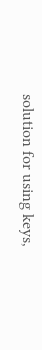solution for using keys,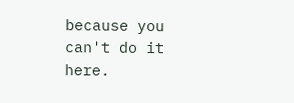because you can't do it here.